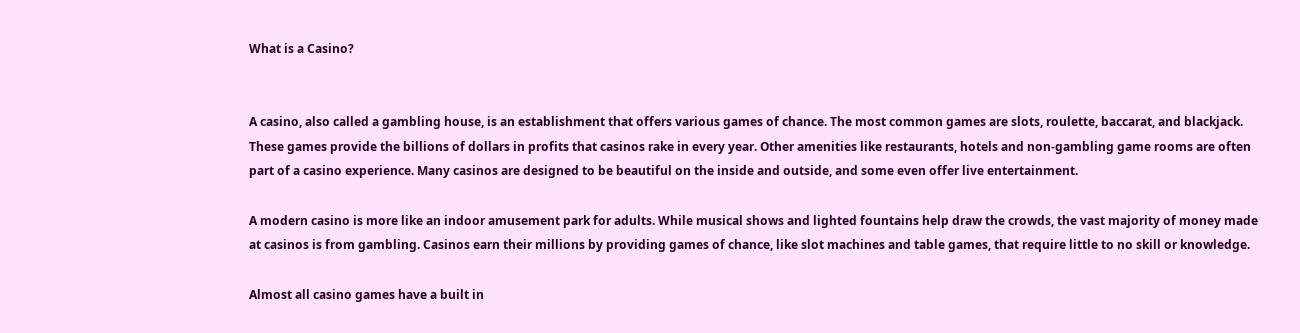What is a Casino?


A casino, also called a gambling house, is an establishment that offers various games of chance. The most common games are slots, roulette, baccarat, and blackjack. These games provide the billions of dollars in profits that casinos rake in every year. Other amenities like restaurants, hotels and non-gambling game rooms are often part of a casino experience. Many casinos are designed to be beautiful on the inside and outside, and some even offer live entertainment.

A modern casino is more like an indoor amusement park for adults. While musical shows and lighted fountains help draw the crowds, the vast majority of money made at casinos is from gambling. Casinos earn their millions by providing games of chance, like slot machines and table games, that require little to no skill or knowledge.

Almost all casino games have a built in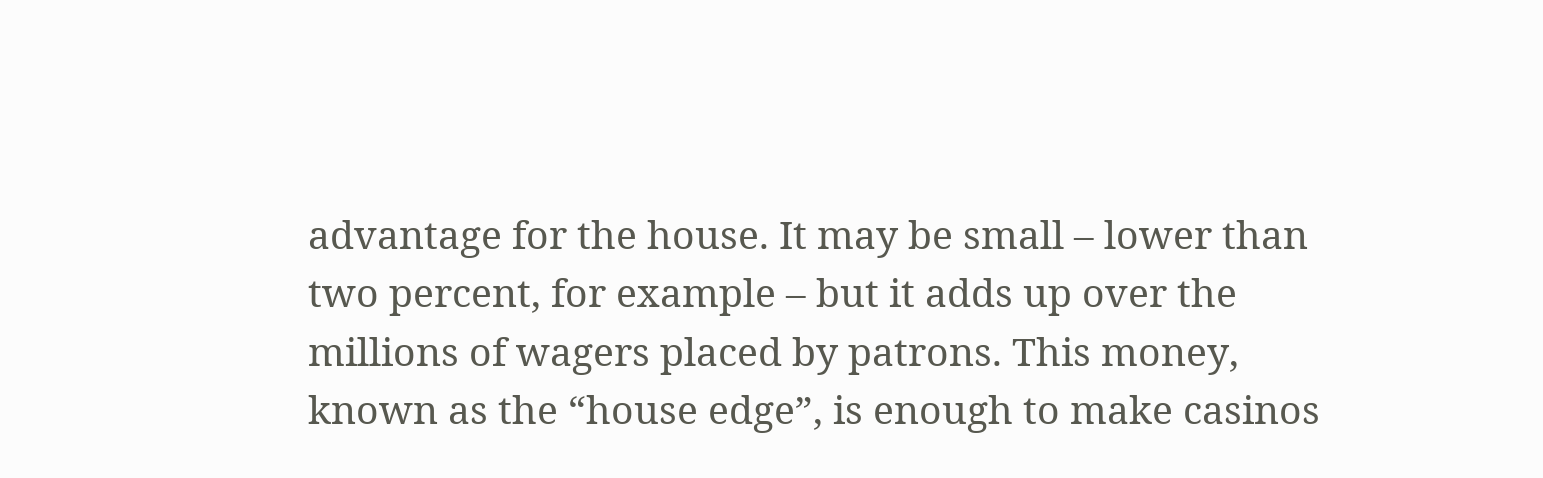advantage for the house. It may be small – lower than two percent, for example – but it adds up over the millions of wagers placed by patrons. This money, known as the “house edge”, is enough to make casinos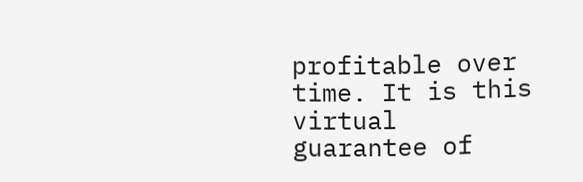profitable over time. It is this virtual guarantee of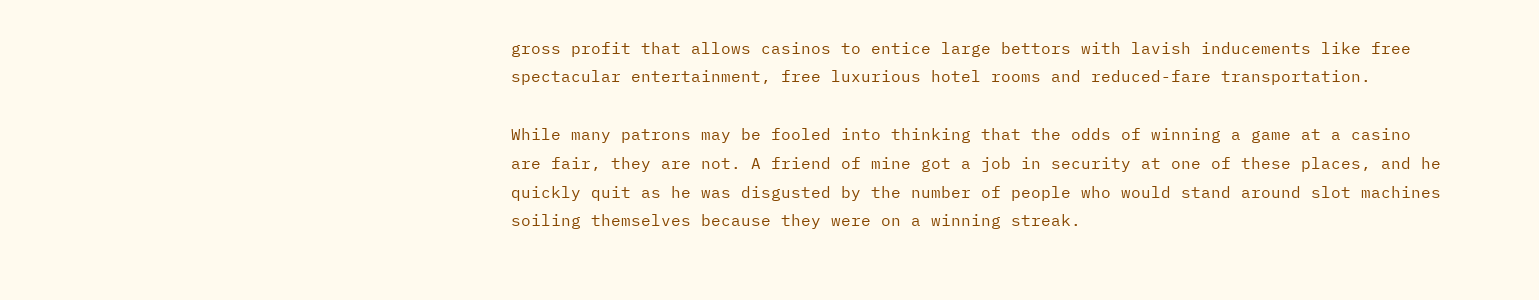gross profit that allows casinos to entice large bettors with lavish inducements like free spectacular entertainment, free luxurious hotel rooms and reduced-fare transportation.

While many patrons may be fooled into thinking that the odds of winning a game at a casino are fair, they are not. A friend of mine got a job in security at one of these places, and he quickly quit as he was disgusted by the number of people who would stand around slot machines soiling themselves because they were on a winning streak.